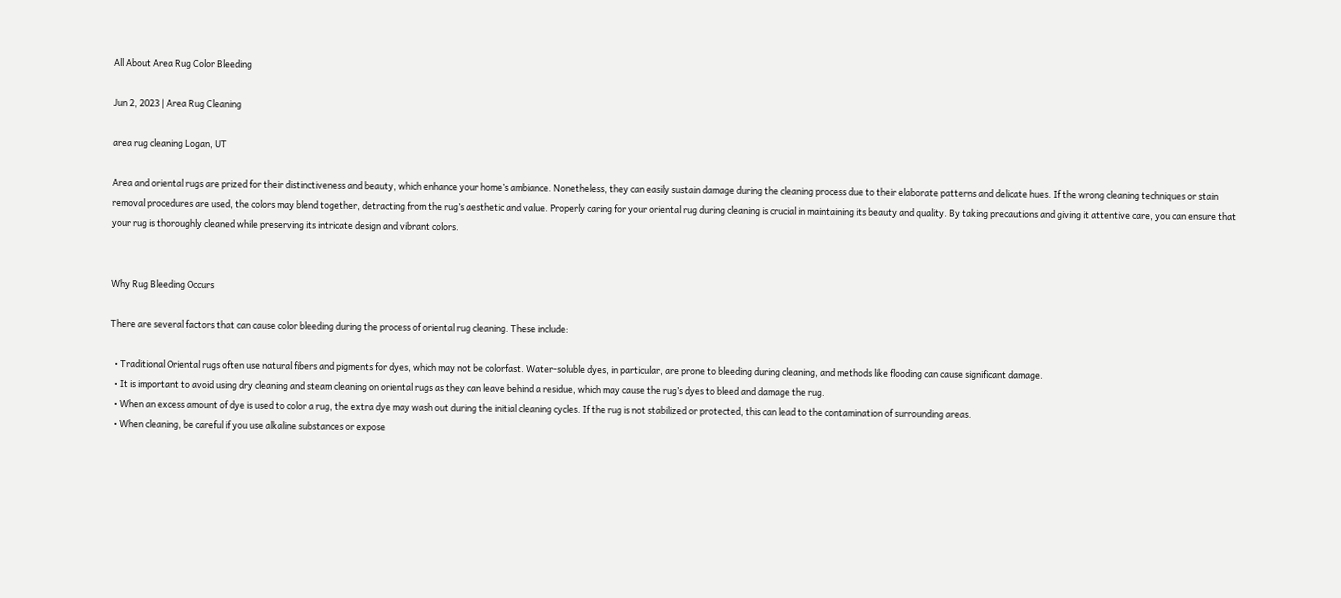All About Area Rug Color Bleeding

Jun 2, 2023 | Area Rug Cleaning

area rug cleaning Logan, UT

Area and oriental rugs are prized for their distinctiveness and beauty, which enhance your home’s ambiance. Nonetheless, they can easily sustain damage during the cleaning process due to their elaborate patterns and delicate hues. If the wrong cleaning techniques or stain removal procedures are used, the colors may blend together, detracting from the rug’s aesthetic and value. Properly caring for your oriental rug during cleaning is crucial in maintaining its beauty and quality. By taking precautions and giving it attentive care, you can ensure that your rug is thoroughly cleaned while preserving its intricate design and vibrant colors.


Why Rug Bleeding Occurs

There are several factors that can cause color bleeding during the process of oriental rug cleaning. These include:

  • Traditional Oriental rugs often use natural fibers and pigments for dyes, which may not be colorfast. Water-soluble dyes, in particular, are prone to bleeding during cleaning, and methods like flooding can cause significant damage.
  • It is important to avoid using dry cleaning and steam cleaning on oriental rugs as they can leave behind a residue, which may cause the rug’s dyes to bleed and damage the rug.
  • When an excess amount of dye is used to color a rug, the extra dye may wash out during the initial cleaning cycles. If the rug is not stabilized or protected, this can lead to the contamination of surrounding areas.
  • When cleaning, be careful if you use alkaline substances or expose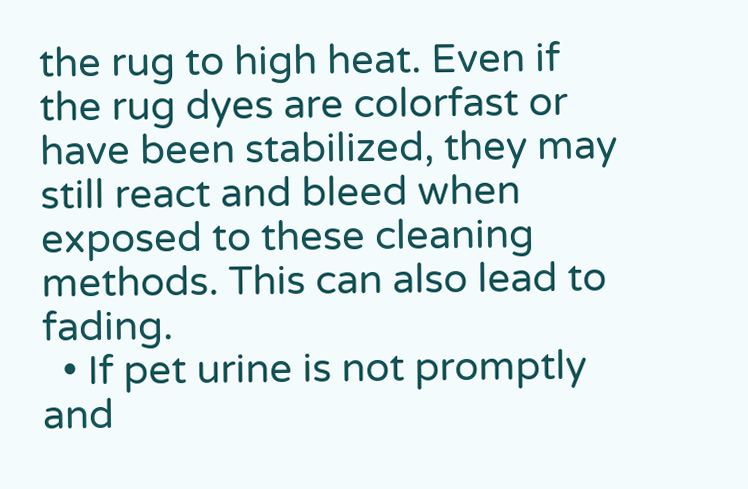the rug to high heat. Even if the rug dyes are colorfast or have been stabilized, they may still react and bleed when exposed to these cleaning methods. This can also lead to fading.
  • If pet urine is not promptly and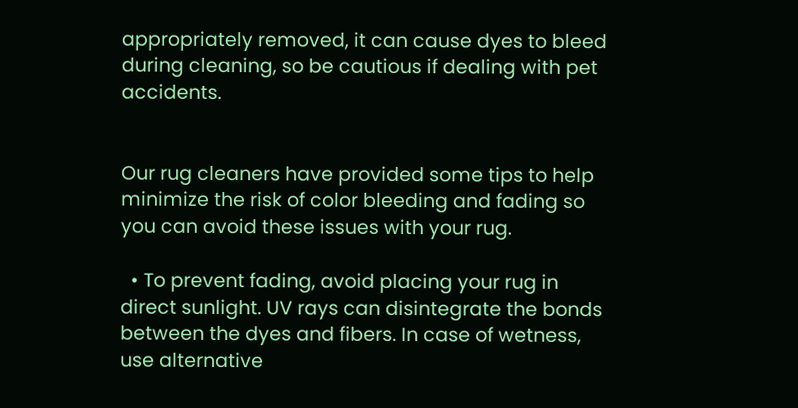appropriately removed, it can cause dyes to bleed during cleaning, so be cautious if dealing with pet accidents.


Our rug cleaners have provided some tips to help minimize the risk of color bleeding and fading so you can avoid these issues with your rug.

  • To prevent fading, avoid placing your rug in direct sunlight. UV rays can disintegrate the bonds between the dyes and fibers. In case of wetness, use alternative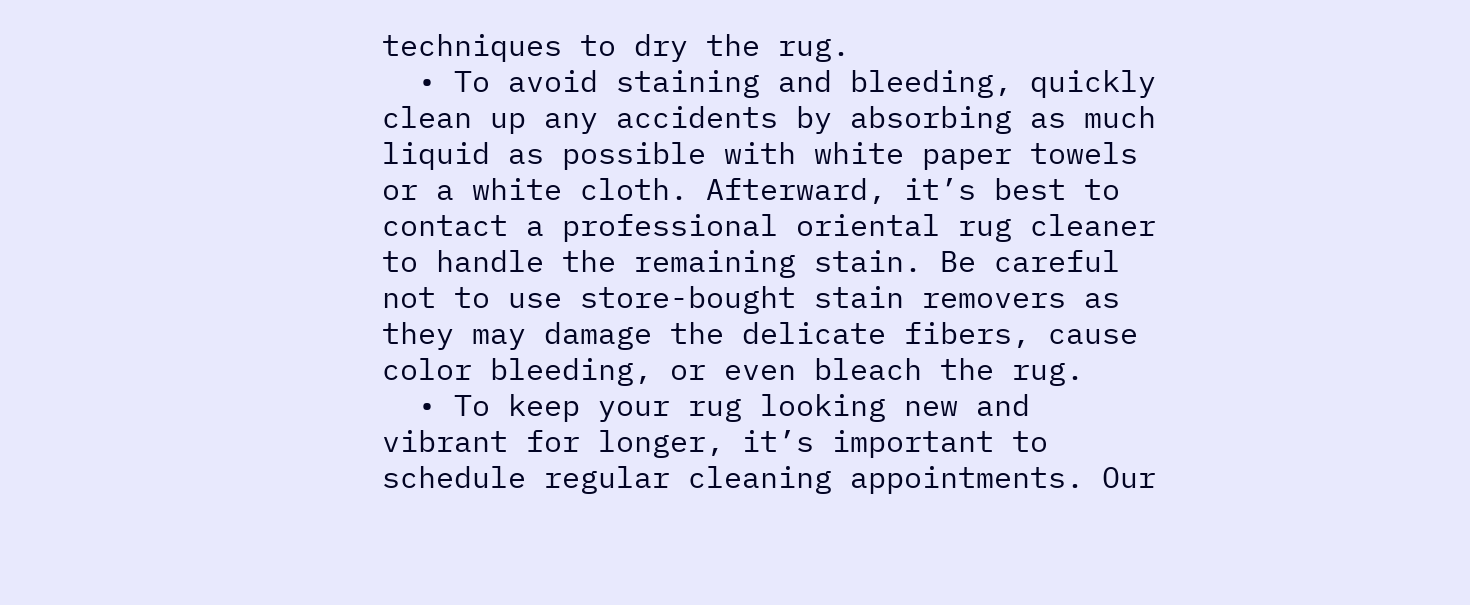techniques to dry the rug.
  • To avoid staining and bleeding, quickly clean up any accidents by absorbing as much liquid as possible with white paper towels or a white cloth. Afterward, it’s best to contact a professional oriental rug cleaner to handle the remaining stain. Be careful not to use store-bought stain removers as they may damage the delicate fibers, cause color bleeding, or even bleach the rug.
  • To keep your rug looking new and vibrant for longer, it’s important to schedule regular cleaning appointments. Our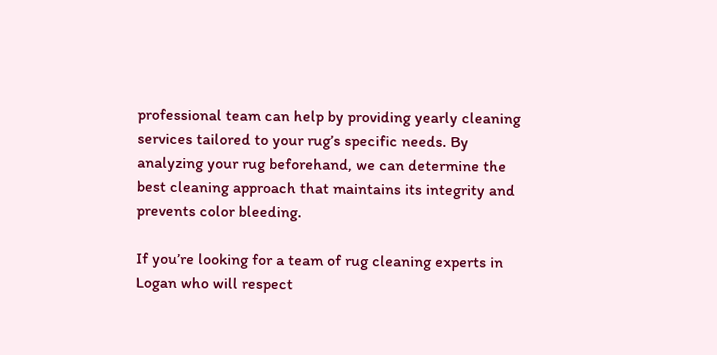professional team can help by providing yearly cleaning services tailored to your rug’s specific needs. By analyzing your rug beforehand, we can determine the best cleaning approach that maintains its integrity and prevents color bleeding.

If you’re looking for a team of rug cleaning experts in Logan who will respect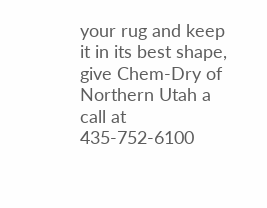your rug and keep it in its best shape, give Chem-Dry of Northern Utah a call at 435-752-6100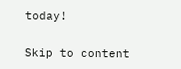today!

Skip to content